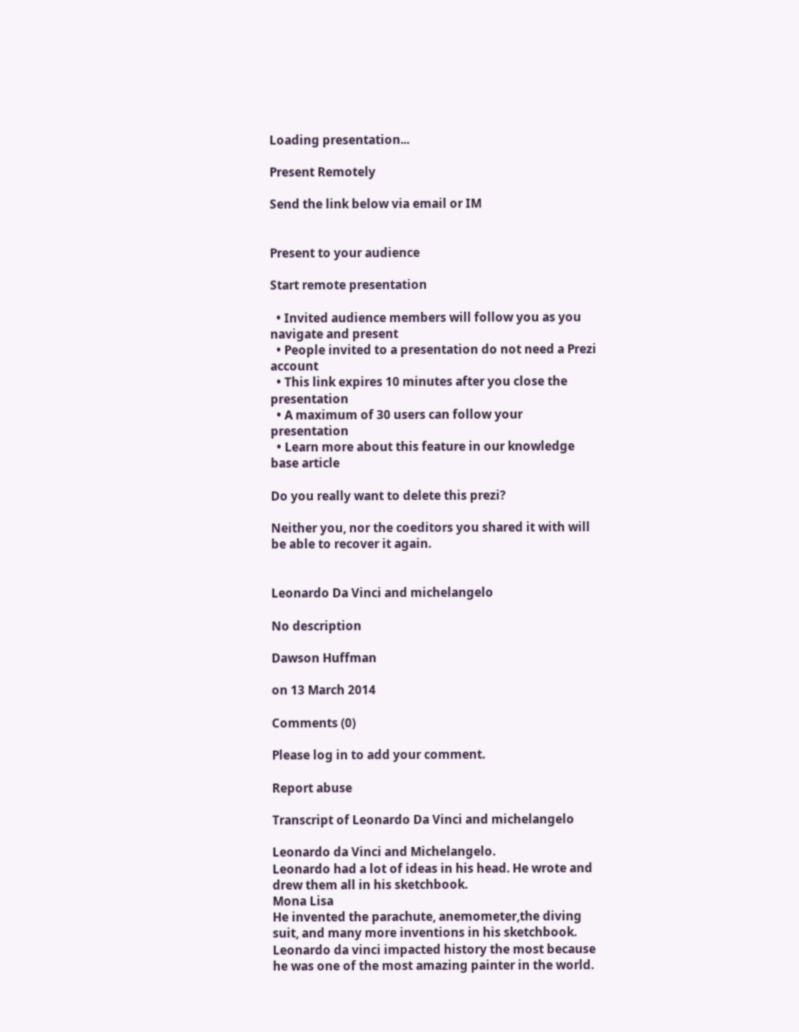Loading presentation...

Present Remotely

Send the link below via email or IM


Present to your audience

Start remote presentation

  • Invited audience members will follow you as you navigate and present
  • People invited to a presentation do not need a Prezi account
  • This link expires 10 minutes after you close the presentation
  • A maximum of 30 users can follow your presentation
  • Learn more about this feature in our knowledge base article

Do you really want to delete this prezi?

Neither you, nor the coeditors you shared it with will be able to recover it again.


Leonardo Da Vinci and michelangelo

No description

Dawson Huffman

on 13 March 2014

Comments (0)

Please log in to add your comment.

Report abuse

Transcript of Leonardo Da Vinci and michelangelo

Leonardo da Vinci and Michelangelo.
Leonardo had a lot of ideas in his head. He wrote and drew them all in his sketchbook.
Mona Lisa
He invented the parachute, anemometer,the diving suit, and many more inventions in his sketchbook.
Leonardo da vinci impacted history the most because he was one of the most amazing painter in the world.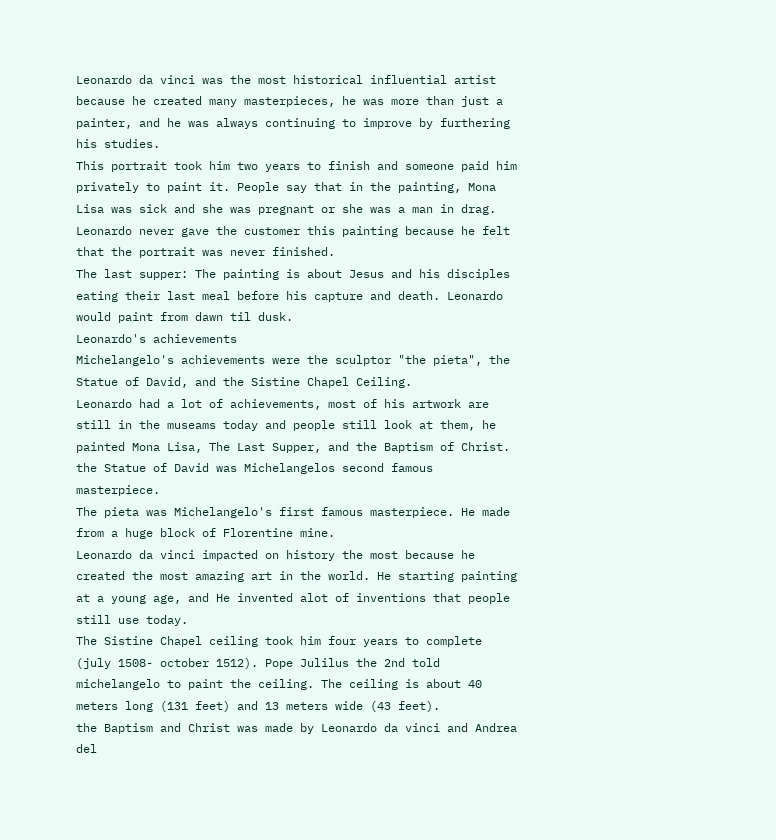Leonardo da vinci was the most historical influential artist because he created many masterpieces, he was more than just a painter, and he was always continuing to improve by furthering his studies.
This portrait took him two years to finish and someone paid him privately to paint it. People say that in the painting, Mona Lisa was sick and she was pregnant or she was a man in drag. Leonardo never gave the customer this painting because he felt that the portrait was never finished.
The last supper: The painting is about Jesus and his disciples eating their last meal before his capture and death. Leonardo would paint from dawn til dusk.
Leonardo's achievements
Michelangelo's achievements were the sculptor "the pieta", the Statue of David, and the Sistine Chapel Ceiling.
Leonardo had a lot of achievements, most of his artwork are still in the museams today and people still look at them, he painted Mona Lisa, The Last Supper, and the Baptism of Christ.
the Statue of David was Michelangelos second famous masterpiece.
The pieta was Michelangelo's first famous masterpiece. He made from a huge block of Florentine mine.
Leonardo da vinci impacted on history the most because he created the most amazing art in the world. He starting painting at a young age, and He invented alot of inventions that people still use today.
The Sistine Chapel ceiling took him four years to complete (july 1508- october 1512). Pope Julilus the 2nd told michelangelo to paint the ceiling. The ceiling is about 40 meters long (131 feet) and 13 meters wide (43 feet).
the Baptism and Christ was made by Leonardo da vinci and Andrea del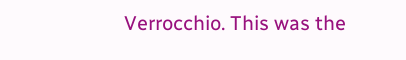Verrocchio. This was the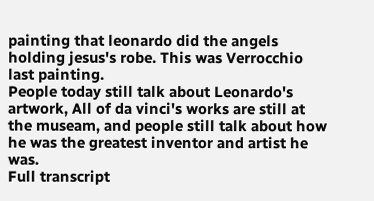painting that leonardo did the angels holding jesus's robe. This was Verrocchio last painting.
People today still talk about Leonardo's artwork, All of da vinci's works are still at the museam, and people still talk about how he was the greatest inventor and artist he was.
Full transcript